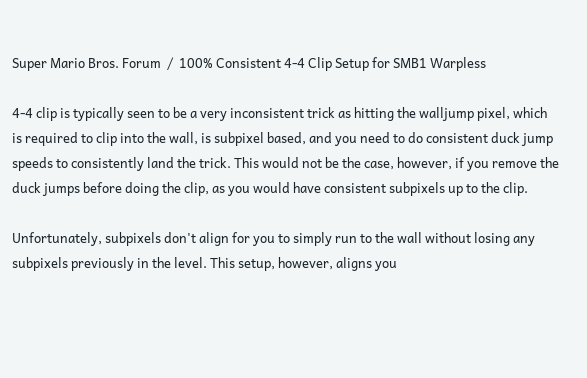Super Mario Bros. Forum  /  100% Consistent 4-4 Clip Setup for SMB1 Warpless

4-4 clip is typically seen to be a very inconsistent trick as hitting the walljump pixel, which is required to clip into the wall, is subpixel based, and you need to do consistent duck jump speeds to consistently land the trick. This would not be the case, however, if you remove the duck jumps before doing the clip, as you would have consistent subpixels up to the clip.

Unfortunately, subpixels don't align for you to simply run to the wall without losing any subpixels previously in the level. This setup, however, aligns you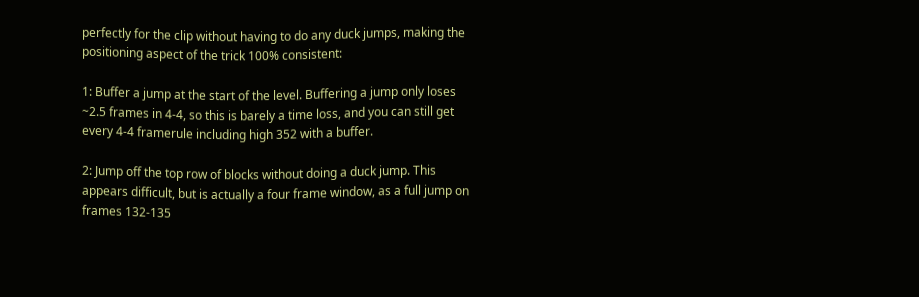perfectly for the clip without having to do any duck jumps, making the positioning aspect of the trick 100% consistent:

1: Buffer a jump at the start of the level. Buffering a jump only loses ~2.5 frames in 4-4, so this is barely a time loss, and you can still get every 4-4 framerule including high 352 with a buffer.

2: Jump off the top row of blocks without doing a duck jump. This appears difficult, but is actually a four frame window, as a full jump on frames 132-135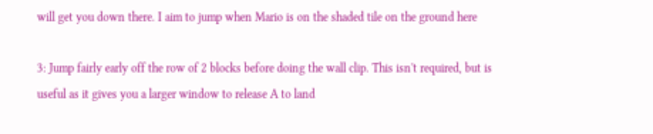will get you down there. I aim to jump when Mario is on the shaded tile on the ground here

3: Jump fairly early off the row of 2 blocks before doing the wall clip. This isn't required, but is useful as it gives you a larger window to release A to land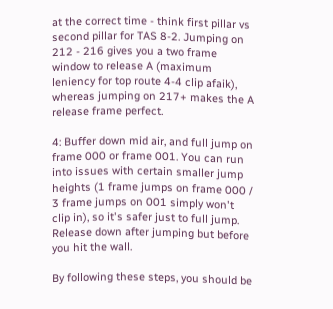at the correct time - think first pillar vs second pillar for TAS 8-2. Jumping on 212 - 216 gives you a two frame window to release A (maximum leniency for top route 4-4 clip afaik), whereas jumping on 217+ makes the A release frame perfect.

4: Buffer down mid air, and full jump on frame 000 or frame 001. You can run into issues with certain smaller jump heights (1 frame jumps on frame 000 / 3 frame jumps on 001 simply won't clip in), so it's safer just to full jump. Release down after jumping but before you hit the wall.

By following these steps, you should be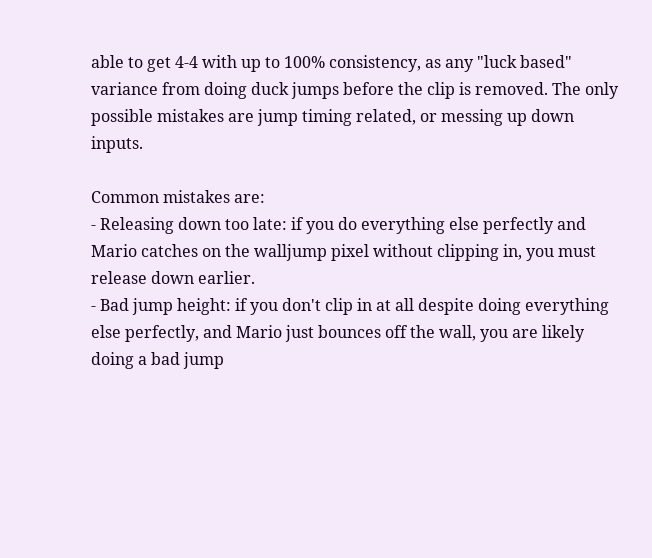able to get 4-4 with up to 100% consistency, as any "luck based" variance from doing duck jumps before the clip is removed. The only possible mistakes are jump timing related, or messing up down inputs.

Common mistakes are:
- Releasing down too late: if you do everything else perfectly and Mario catches on the walljump pixel without clipping in, you must release down earlier.
- Bad jump height: if you don't clip in at all despite doing everything else perfectly, and Mario just bounces off the wall, you are likely doing a bad jump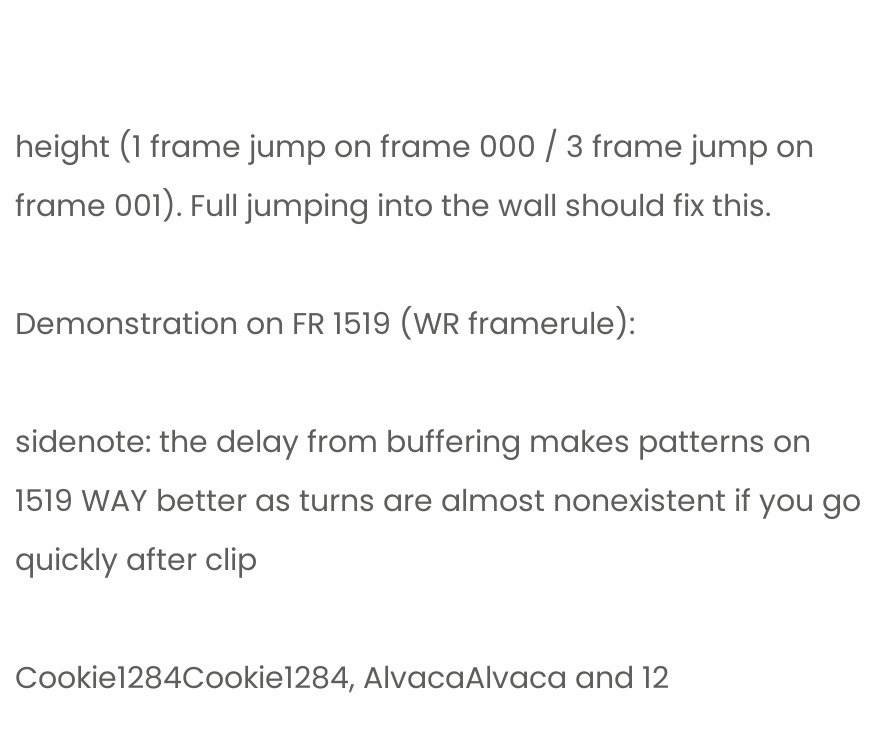height (1 frame jump on frame 000 / 3 frame jump on frame 001). Full jumping into the wall should fix this.

Demonstration on FR 1519 (WR framerule):

sidenote: the delay from buffering makes patterns on 1519 WAY better as turns are almost nonexistent if you go quickly after clip

Cookie1284Cookie1284, AlvacaAlvaca and 12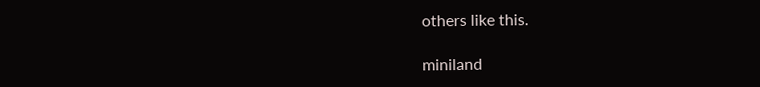others like this.

miniland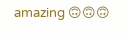amazing 🙃🙃🙃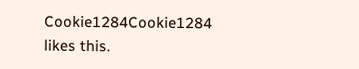Cookie1284Cookie1284 likes this.